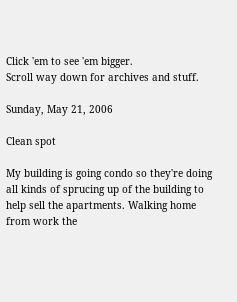Click 'em to see 'em bigger.
Scroll way down for archives and stuff.

Sunday, May 21, 2006

Clean spot

My building is going condo so they're doing all kinds of sprucing up of the building to help sell the apartments. Walking home from work the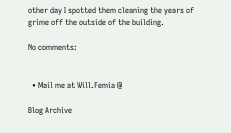other day I spotted them cleaning the years of grime off the outside of the building.

No comments:


  • Mail me at Will.Femia @

Blog Archive